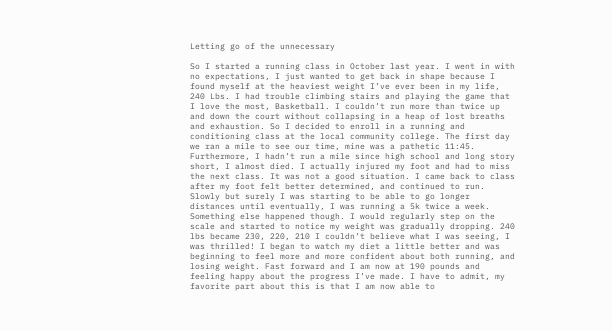Letting go of the unnecessary

So I started a running class in October last year. I went in with no expectations, I just wanted to get back in shape because I found myself at the heaviest weight I’ve ever been in my life, 240 Lbs. I had trouble climbing stairs and playing the game that I love the most, Basketball. I couldn’t run more than twice up and down the court without collapsing in a heap of lost breaths and exhaustion. So I decided to enroll in a running and conditioning class at the local community college. The first day we ran a mile to see our time, mine was a pathetic 11:45. Furthermore, I hadn’t run a mile since high school and long story short, I almost died. I actually injured my foot and had to miss the next class. It was not a good situation. I came back to class after my foot felt better determined, and continued to run. Slowly but surely I was starting to be able to go longer distances until eventually, I was running a 5k twice a week. Something else happened though. I would regularly step on the scale and started to notice my weight was gradually dropping. 240 lbs became 230, 220, 210 I couldn’t believe what I was seeing, I was thrilled! I began to watch my diet a little better and was beginning to feel more and more confident about both running, and losing weight. Fast forward and I am now at 190 pounds and feeling happy about the progress I’ve made. I have to admit, my favorite part about this is that I am now able to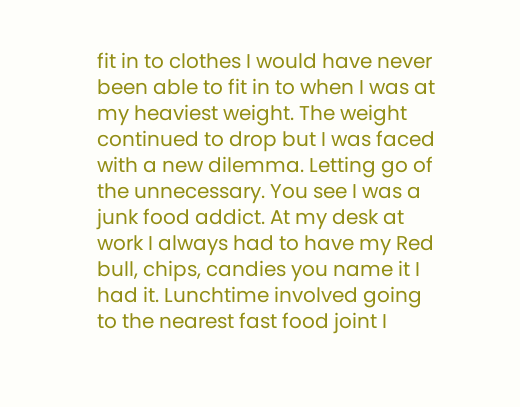fit in to clothes I would have never been able to fit in to when I was at my heaviest weight. The weight continued to drop but I was faced with a new dilemma. Letting go of the unnecessary. You see I was a junk food addict. At my desk at work I always had to have my Red bull, chips, candies you name it I had it. Lunchtime involved going to the nearest fast food joint I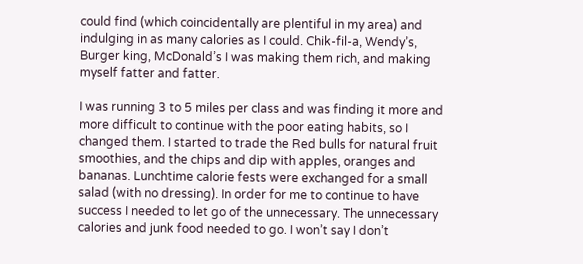could find (which coincidentally are plentiful in my area) and indulging in as many calories as I could. Chik-fil-a, Wendy’s, Burger king, McDonald’s I was making them rich, and making myself fatter and fatter.

I was running 3 to 5 miles per class and was finding it more and more difficult to continue with the poor eating habits, so I changed them. I started to trade the Red bulls for natural fruit smoothies, and the chips and dip with apples, oranges and bananas. Lunchtime calorie fests were exchanged for a small salad (with no dressing). In order for me to continue to have success I needed to let go of the unnecessary. The unnecessary calories and junk food needed to go. I won’t say I don’t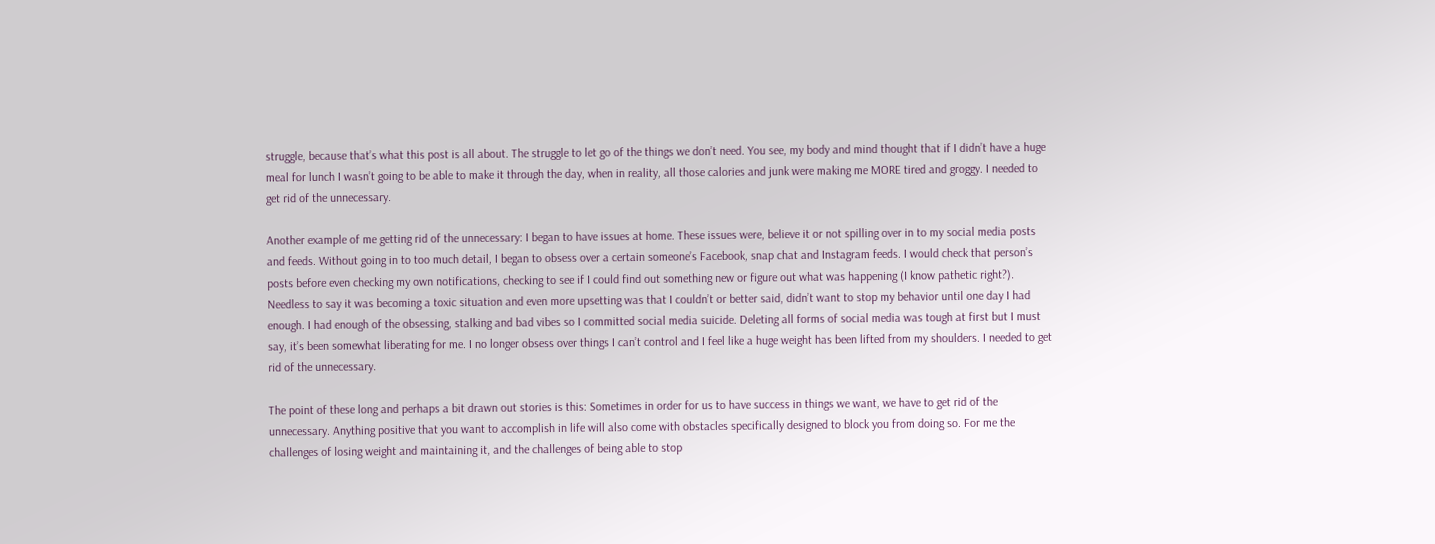struggle, because that’s what this post is all about. The struggle to let go of the things we don’t need. You see, my body and mind thought that if I didn’t have a huge meal for lunch I wasn’t going to be able to make it through the day, when in reality, all those calories and junk were making me MORE tired and groggy. I needed to get rid of the unnecessary.

Another example of me getting rid of the unnecessary: I began to have issues at home. These issues were, believe it or not spilling over in to my social media posts and feeds. Without going in to too much detail, I began to obsess over a certain someone’s Facebook, snap chat and Instagram feeds. I would check that person’s posts before even checking my own notifications, checking to see if I could find out something new or figure out what was happening (I know pathetic right?). Needless to say it was becoming a toxic situation and even more upsetting was that I couldn’t or better said, didn’t want to stop my behavior until one day I had enough. I had enough of the obsessing, stalking and bad vibes so I committed social media suicide. Deleting all forms of social media was tough at first but I must say, it’s been somewhat liberating for me. I no longer obsess over things I can’t control and I feel like a huge weight has been lifted from my shoulders. I needed to get rid of the unnecessary.

The point of these long and perhaps a bit drawn out stories is this: Sometimes in order for us to have success in things we want, we have to get rid of the unnecessary. Anything positive that you want to accomplish in life will also come with obstacles specifically designed to block you from doing so. For me the challenges of losing weight and maintaining it, and the challenges of being able to stop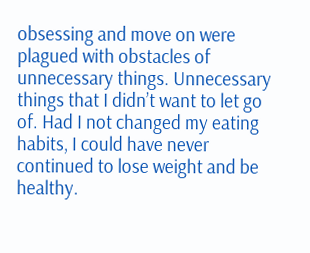obsessing and move on were plagued with obstacles of unnecessary things. Unnecessary things that I didn’t want to let go of. Had I not changed my eating habits, I could have never continued to lose weight and be healthy.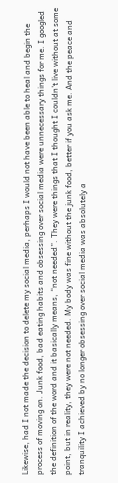Likewise, had I not made the decision to delete my social media, perhaps I would not have been able to heal and begin the process of moving on. Junk food, bad eating habits and obsessing over social media were unnecessary things for me. I googled the definition of the word and it basically means, “not needed”. They were things that I thought I couldn’t live without at some point, but in reality, they were not needed. My body was fine without the junk food, better if you ask me. And the peace and tranquility I achieved by no longer obsessing over social media was absolutely a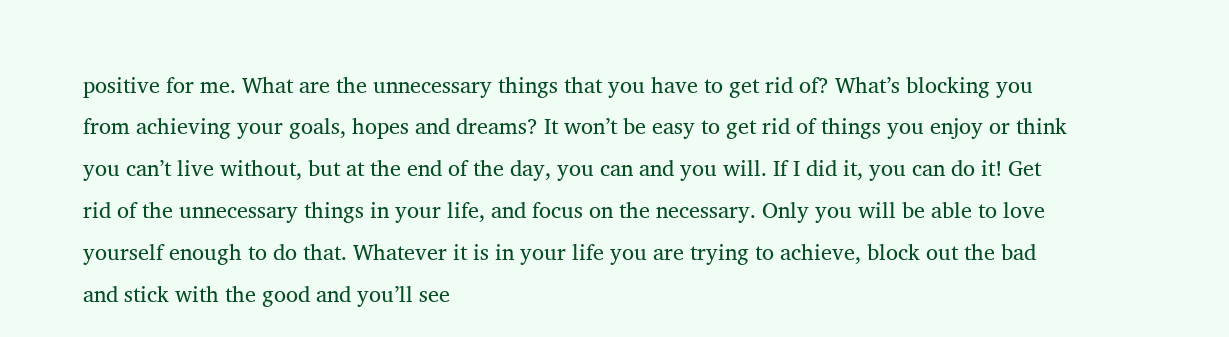positive for me. What are the unnecessary things that you have to get rid of? What’s blocking you from achieving your goals, hopes and dreams? It won’t be easy to get rid of things you enjoy or think you can’t live without, but at the end of the day, you can and you will. If I did it, you can do it! Get rid of the unnecessary things in your life, and focus on the necessary. Only you will be able to love yourself enough to do that. Whatever it is in your life you are trying to achieve, block out the bad and stick with the good and you’ll see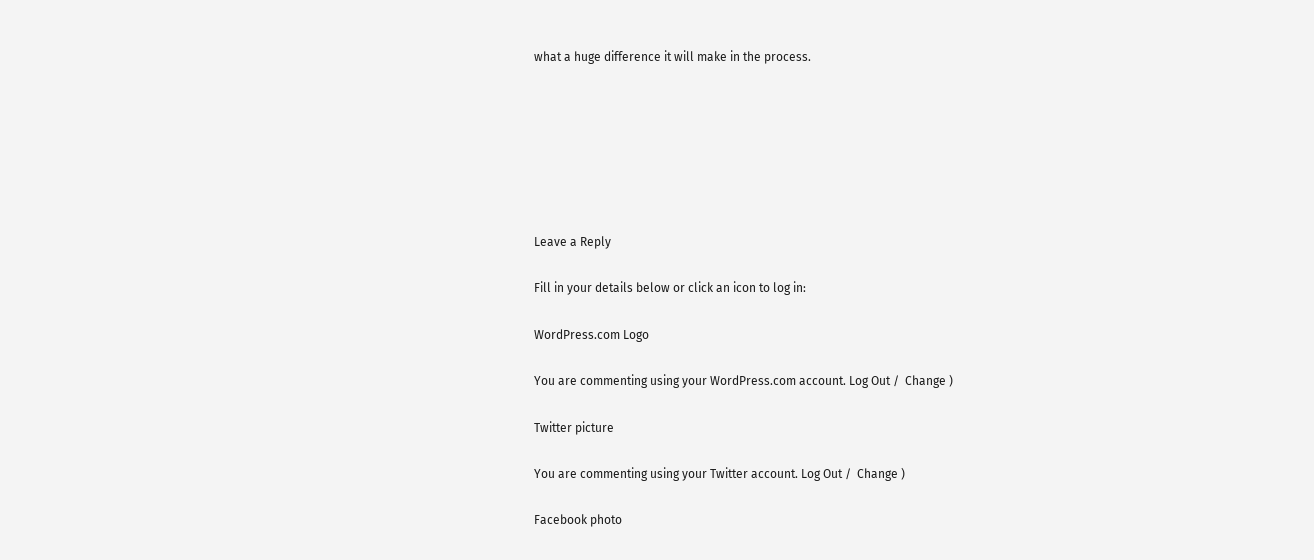what a huge difference it will make in the process.







Leave a Reply

Fill in your details below or click an icon to log in:

WordPress.com Logo

You are commenting using your WordPress.com account. Log Out /  Change )

Twitter picture

You are commenting using your Twitter account. Log Out /  Change )

Facebook photo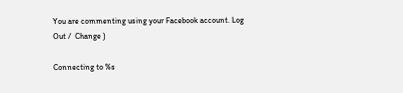You are commenting using your Facebook account. Log Out /  Change )

Connecting to %s